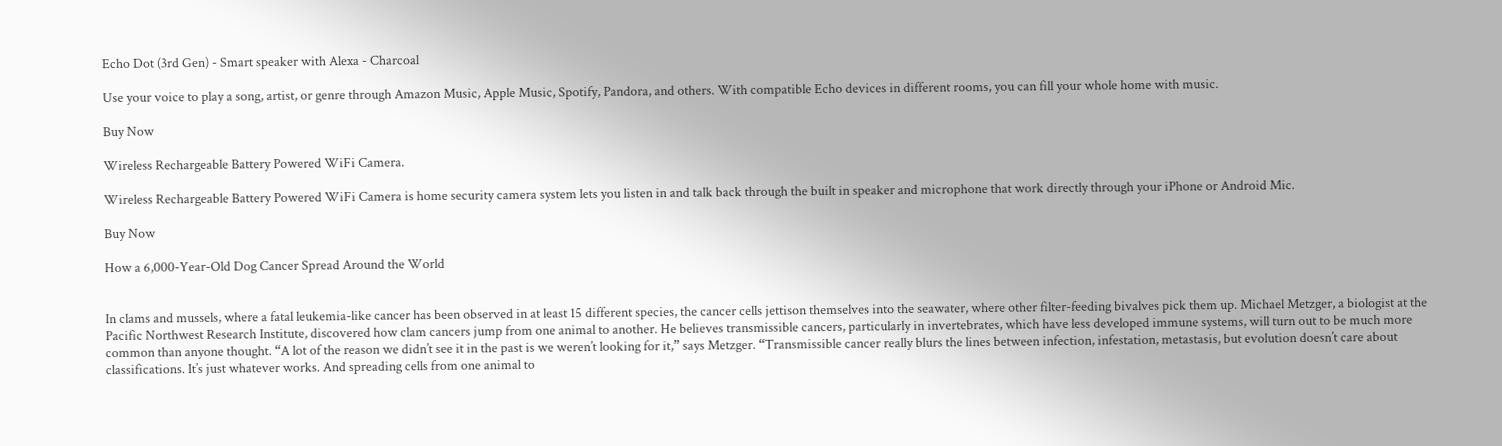Echo Dot (3rd Gen) - Smart speaker with Alexa - Charcoal

Use your voice to play a song, artist, or genre through Amazon Music, Apple Music, Spotify, Pandora, and others. With compatible Echo devices in different rooms, you can fill your whole home with music.

Buy Now

Wireless Rechargeable Battery Powered WiFi Camera.

Wireless Rechargeable Battery Powered WiFi Camera is home security camera system lets you listen in and talk back through the built in speaker and microphone that work directly through your iPhone or Android Mic.

Buy Now

How a 6,000-Year-Old Dog Cancer Spread Around the World


In clams and mussels, where a fatal leukemia-like cancer has been observed in at least 15 different species, the cancer cells jettison themselves into the seawater, where other filter-feeding bivalves pick them up. Michael Metzger, a biologist at the Pacific Northwest Research Institute, discovered how clam cancers jump from one animal to another. He believes transmissible cancers, particularly in invertebrates, which have less developed immune systems, will turn out to be much more common than anyone thought. “A lot of the reason we didn’t see it in the past is we weren’t looking for it,” says Metzger. “Transmissible cancer really blurs the lines between infection, infestation, metastasis, but evolution doesn’t care about classifications. It’s just whatever works. And spreading cells from one animal to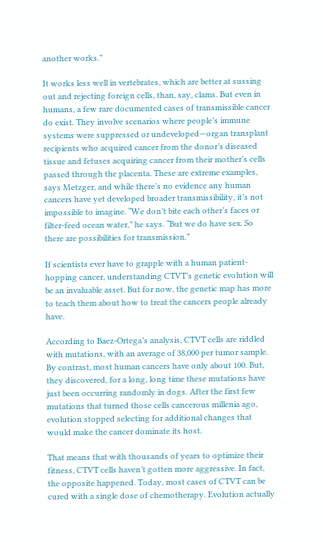another works.”

It works less well in vertebrates, which are better at sussing out and rejecting foreign cells, than, say, clams. But even in humans, a few rare documented cases of transmissible cancer do exist. They involve scenarios where people’s immune systems were suppressed or undeveloped—organ transplant recipients who acquired cancer from the donor’s diseased tissue and fetuses acquiring cancer from their mother’s cells passed through the placenta. These are extreme examples, says Metzger, and while there’s no evidence any human cancers have yet developed broader transmissibility, it’s not impossible to imagine. “We don’t bite each other’s faces or filter-feed ocean water,” he says. “But we do have sex. So there are possibilities for transmission.”

If scientists ever have to grapple with a human patient-hopping cancer, understanding CTVT’s genetic evolution will be an invaluable asset. But for now, the genetic map has more to teach them about how to treat the cancers people already have.

According to Baez-Ortega’s analysis, CTVT cells are riddled with mutations, with an average of 38,000 per tumor sample. By contrast, most human cancers have only about 100. But, they discovered, for a long, long time these mutations have just been occurring randomly in dogs. After the first few mutations that turned those cells cancerous millenia ago, evolution stopped selecting for additional changes that would make the cancer dominate its host.

That means that with thousands of years to optimize their fitness, CTVT cells haven’t gotten more aggressive. In fact, the opposite happened. Today, most cases of CTVT can be cured with a single dose of chemotherapy. Evolution actually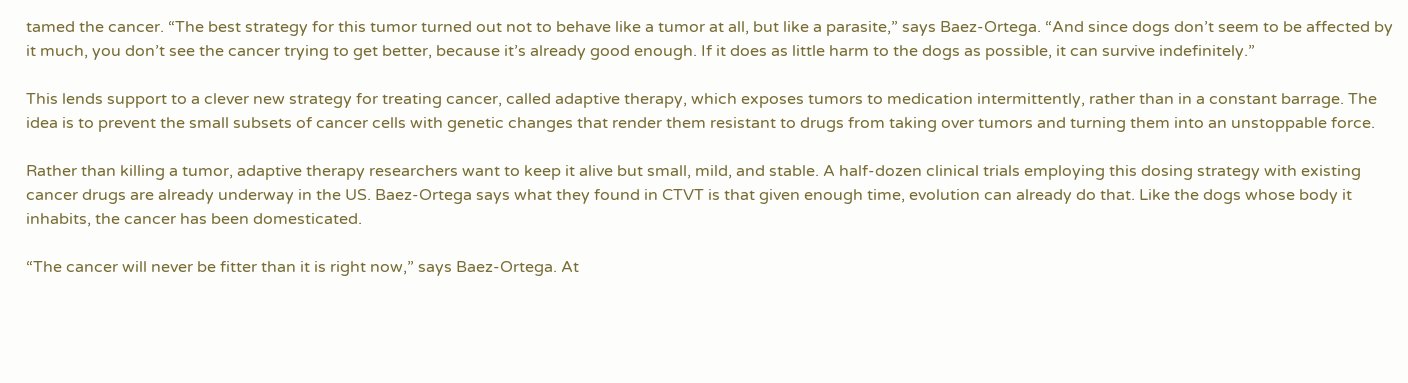tamed the cancer. “The best strategy for this tumor turned out not to behave like a tumor at all, but like a parasite,” says Baez-Ortega. “And since dogs don’t seem to be affected by it much, you don’t see the cancer trying to get better, because it’s already good enough. If it does as little harm to the dogs as possible, it can survive indefinitely.”

This lends support to a clever new strategy for treating cancer, called adaptive therapy, which exposes tumors to medication intermittently, rather than in a constant barrage. The idea is to prevent the small subsets of cancer cells with genetic changes that render them resistant to drugs from taking over tumors and turning them into an unstoppable force.

Rather than killing a tumor, adaptive therapy researchers want to keep it alive but small, mild, and stable. A half-dozen clinical trials employing this dosing strategy with existing cancer drugs are already underway in the US. Baez-Ortega says what they found in CTVT is that given enough time, evolution can already do that. Like the dogs whose body it inhabits, the cancer has been domesticated.

“The cancer will never be fitter than it is right now,” says Baez-Ortega. At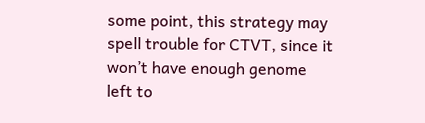some point, this strategy may spell trouble for CTVT, since it won’t have enough genome left to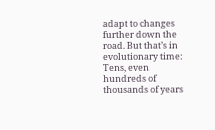adapt to changes further down the road. But that’s in evolutionary time: Tens, even hundreds of thousands of years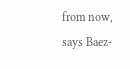from now, says Baez-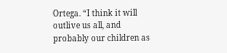Ortega. “I think it will outlive us all, and probably our children as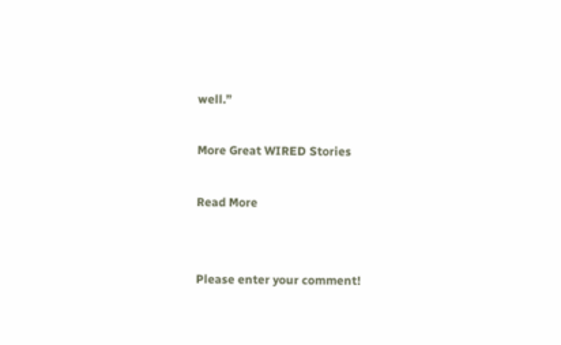well.”

More Great WIRED Stories

Read More


Please enter your comment!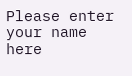Please enter your name here